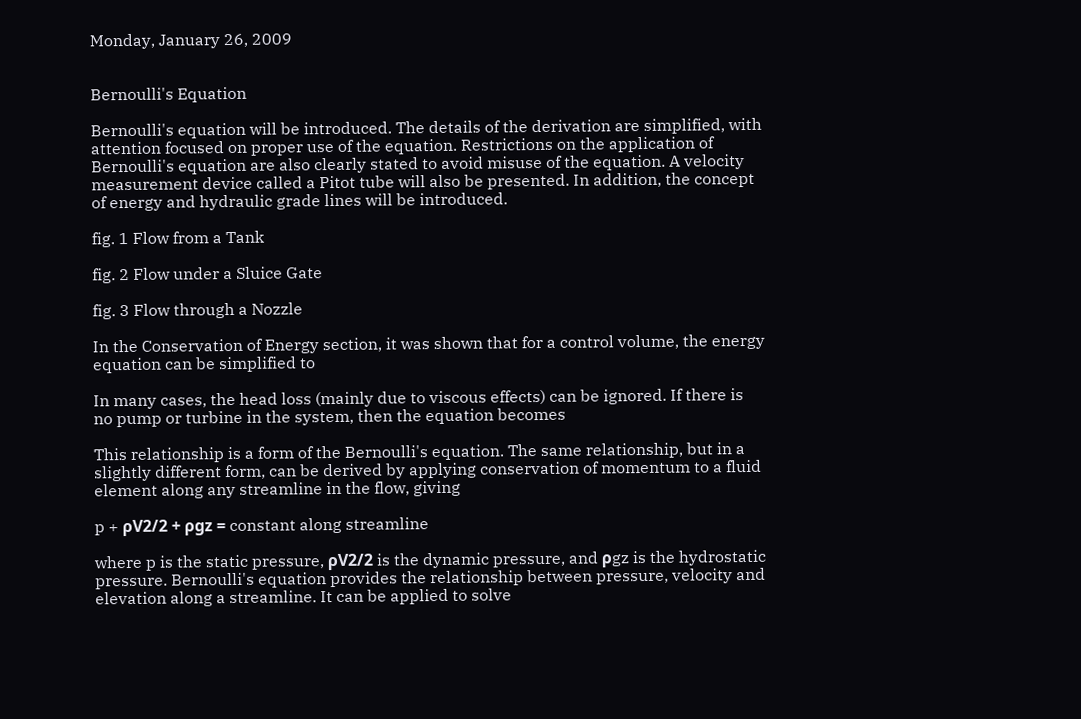Monday, January 26, 2009


Bernoulli's Equation

Bernoulli's equation will be introduced. The details of the derivation are simplified, with attention focused on proper use of the equation. Restrictions on the application of Bernoulli's equation are also clearly stated to avoid misuse of the equation. A velocity measurement device called a Pitot tube will also be presented. In addition, the concept of energy and hydraulic grade lines will be introduced.

fig. 1 Flow from a Tank

fig. 2 Flow under a Sluice Gate

fig. 3 Flow through a Nozzle

In the Conservation of Energy section, it was shown that for a control volume, the energy equation can be simplified to

In many cases, the head loss (mainly due to viscous effects) can be ignored. If there is no pump or turbine in the system, then the equation becomes

This relationship is a form of the Bernoulli's equation. The same relationship, but in a slightly different form, can be derived by applying conservation of momentum to a fluid element along any streamline in the flow, giving

p + ρV2/2 + ρgz = constant along streamline

where p is the static pressure, ρV2/2 is the dynamic pressure, and ρgz is the hydrostatic pressure. Bernoulli's equation provides the relationship between pressure, velocity and elevation along a streamline. It can be applied to solve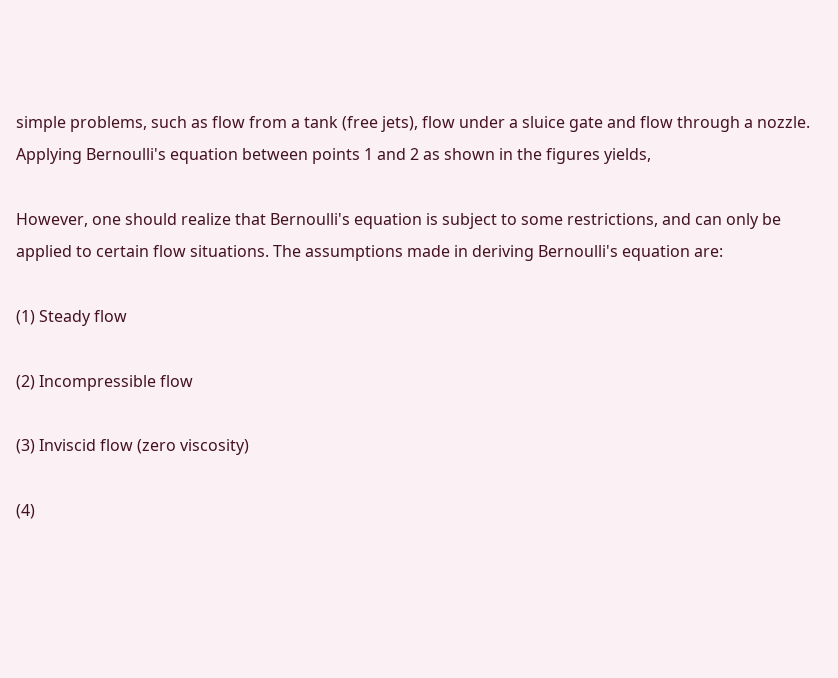simple problems, such as flow from a tank (free jets), flow under a sluice gate and flow through a nozzle. Applying Bernoulli's equation between points 1 and 2 as shown in the figures yields,

However, one should realize that Bernoulli's equation is subject to some restrictions, and can only be applied to certain flow situations. The assumptions made in deriving Bernoulli's equation are:

(1) Steady flow

(2) Incompressible flow

(3) Inviscid flow (zero viscosity)

(4)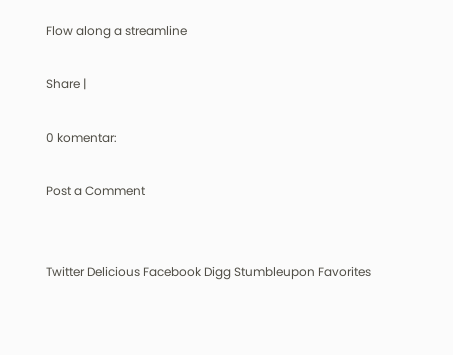Flow along a streamline

Share |

0 komentar:

Post a Comment


Twitter Delicious Facebook Digg Stumbleupon Favorites